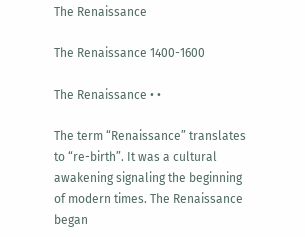The Renaissance

The Renaissance 1400-1600

The Renaissance • •

The term “Renaissance” translates to “re-birth”. It was a cultural awakening signaling the beginning of modern times. The Renaissance began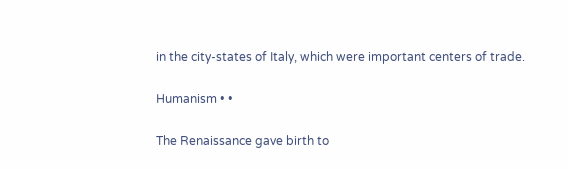in the city-states of Italy, which were important centers of trade.

Humanism • •

The Renaissance gave birth to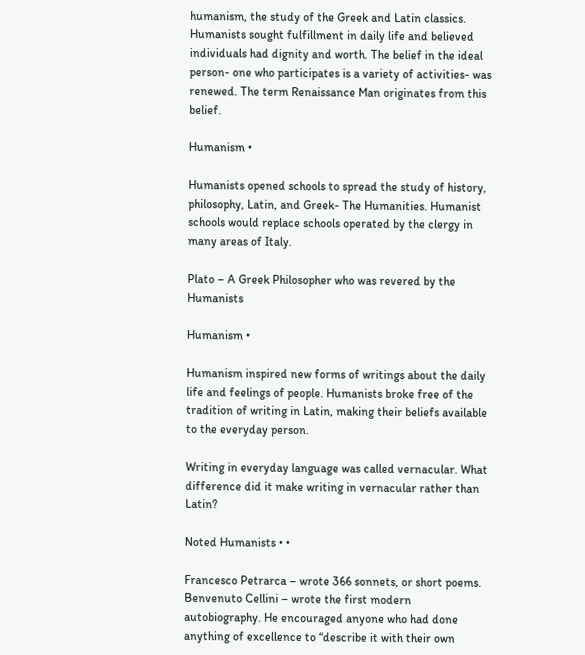humanism, the study of the Greek and Latin classics. Humanists sought fulfillment in daily life and believed individuals had dignity and worth. The belief in the ideal person- one who participates is a variety of activities- was renewed. The term Renaissance Man originates from this belief.

Humanism •

Humanists opened schools to spread the study of history, philosophy, Latin, and Greek- The Humanities. Humanist schools would replace schools operated by the clergy in many areas of Italy.

Plato – A Greek Philosopher who was revered by the Humanists

Humanism •

Humanism inspired new forms of writings about the daily life and feelings of people. Humanists broke free of the tradition of writing in Latin, making their beliefs available to the everyday person.

Writing in everyday language was called vernacular. What difference did it make writing in vernacular rather than Latin?

Noted Humanists • •

Francesco Petrarca – wrote 366 sonnets, or short poems. Benvenuto Cellini – wrote the first modern autobiography. He encouraged anyone who had done anything of excellence to “describe it with their own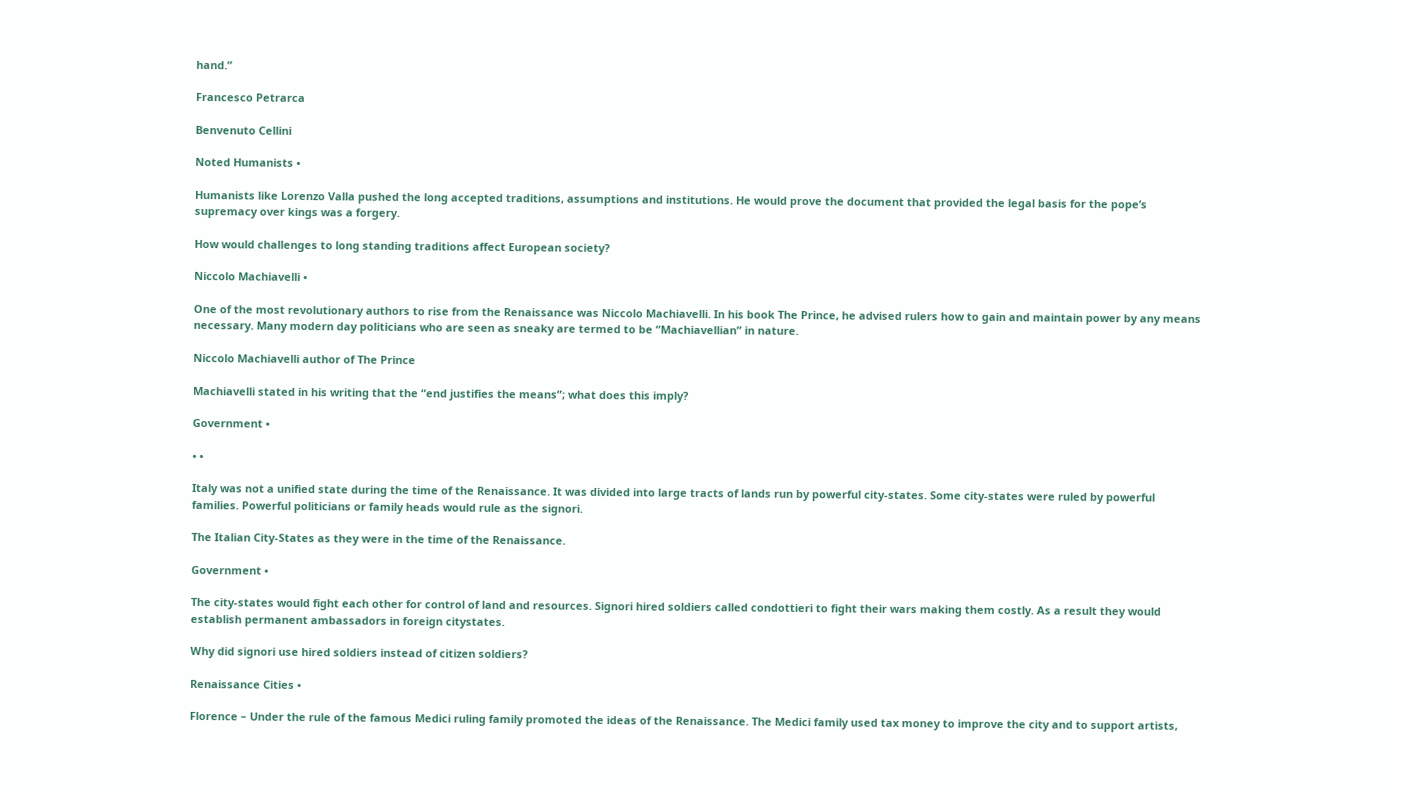hand.”

Francesco Petrarca

Benvenuto Cellini

Noted Humanists •

Humanists like Lorenzo Valla pushed the long accepted traditions, assumptions and institutions. He would prove the document that provided the legal basis for the pope’s supremacy over kings was a forgery.

How would challenges to long standing traditions affect European society?

Niccolo Machiavelli •

One of the most revolutionary authors to rise from the Renaissance was Niccolo Machiavelli. In his book The Prince, he advised rulers how to gain and maintain power by any means necessary. Many modern day politicians who are seen as sneaky are termed to be “Machiavellian” in nature.

Niccolo Machiavelli author of The Prince

Machiavelli stated in his writing that the “end justifies the means”; what does this imply?

Government •

• •

Italy was not a unified state during the time of the Renaissance. It was divided into large tracts of lands run by powerful city-states. Some city-states were ruled by powerful families. Powerful politicians or family heads would rule as the signori.

The Italian City-States as they were in the time of the Renaissance.

Government •

The city-states would fight each other for control of land and resources. Signori hired soldiers called condottieri to fight their wars making them costly. As a result they would establish permanent ambassadors in foreign citystates.

Why did signori use hired soldiers instead of citizen soldiers?

Renaissance Cities •

Florence – Under the rule of the famous Medici ruling family promoted the ideas of the Renaissance. The Medici family used tax money to improve the city and to support artists,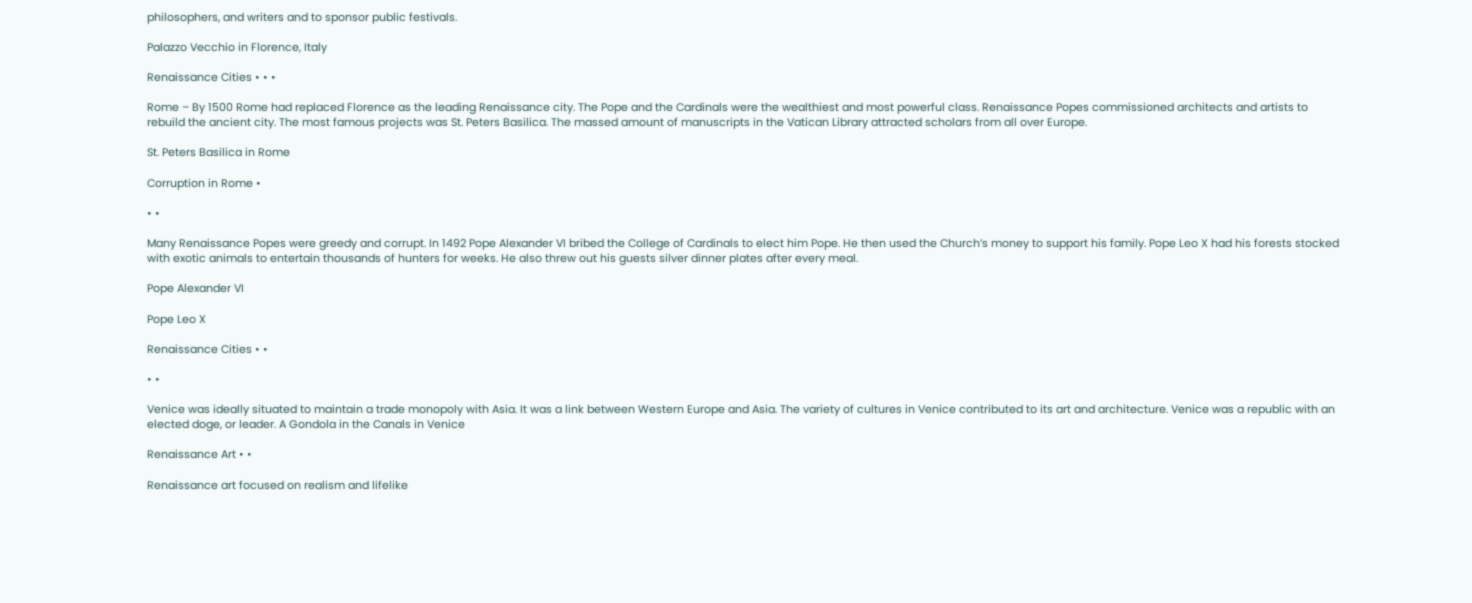philosophers, and writers and to sponsor public festivals.

Palazzo Vecchio in Florence, Italy

Renaissance Cities • • •

Rome – By 1500 Rome had replaced Florence as the leading Renaissance city. The Pope and the Cardinals were the wealthiest and most powerful class. Renaissance Popes commissioned architects and artists to rebuild the ancient city. The most famous projects was St. Peters Basilica. The massed amount of manuscripts in the Vatican Library attracted scholars from all over Europe.

St. Peters Basilica in Rome

Corruption in Rome •

• •

Many Renaissance Popes were greedy and corrupt. In 1492 Pope Alexander VI bribed the College of Cardinals to elect him Pope. He then used the Church’s money to support his family. Pope Leo X had his forests stocked with exotic animals to entertain thousands of hunters for weeks. He also threw out his guests silver dinner plates after every meal.

Pope Alexander VI

Pope Leo X

Renaissance Cities • •

• •

Venice was ideally situated to maintain a trade monopoly with Asia. It was a link between Western Europe and Asia. The variety of cultures in Venice contributed to its art and architecture. Venice was a republic with an elected doge, or leader. A Gondola in the Canals in Venice

Renaissance Art • •

Renaissance art focused on realism and lifelike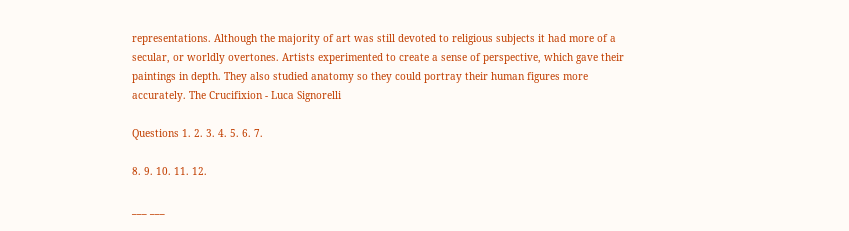representations. Although the majority of art was still devoted to religious subjects it had more of a secular, or worldly overtones. Artists experimented to create a sense of perspective, which gave their paintings in depth. They also studied anatomy so they could portray their human figures more accurately. The Crucifixion - Luca Signorelli

Questions 1. 2. 3. 4. 5. 6. 7.

8. 9. 10. 11. 12.

___ ___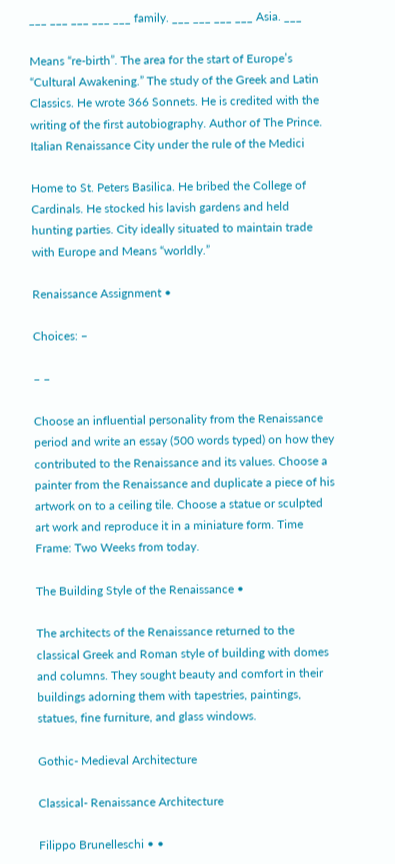___ ___ ___ ___ ___ family. ___ ___ ___ ___ Asia. ___

Means “re-birth”. The area for the start of Europe’s “Cultural Awakening.” The study of the Greek and Latin Classics. He wrote 366 Sonnets. He is credited with the writing of the first autobiography. Author of The Prince. Italian Renaissance City under the rule of the Medici

Home to St. Peters Basilica. He bribed the College of Cardinals. He stocked his lavish gardens and held hunting parties. City ideally situated to maintain trade with Europe and Means “worldly.”

Renaissance Assignment •

Choices: –

– –

Choose an influential personality from the Renaissance period and write an essay (500 words typed) on how they contributed to the Renaissance and its values. Choose a painter from the Renaissance and duplicate a piece of his artwork on to a ceiling tile. Choose a statue or sculpted art work and reproduce it in a miniature form. Time Frame: Two Weeks from today.

The Building Style of the Renaissance •

The architects of the Renaissance returned to the classical Greek and Roman style of building with domes and columns. They sought beauty and comfort in their buildings adorning them with tapestries, paintings, statues, fine furniture, and glass windows.

Gothic- Medieval Architecture

Classical- Renaissance Architecture

Filippo Brunelleschi • •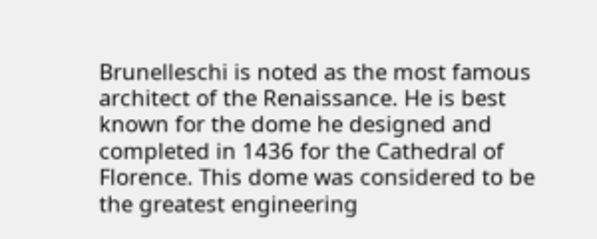Brunelleschi is noted as the most famous architect of the Renaissance. He is best known for the dome he designed and completed in 1436 for the Cathedral of Florence. This dome was considered to be the greatest engineering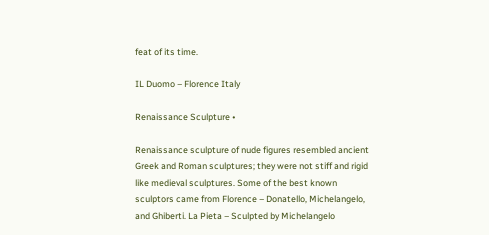feat of its time.

IL Duomo – Florence Italy

Renaissance Sculpture •

Renaissance sculpture of nude figures resembled ancient Greek and Roman sculptures; they were not stiff and rigid like medieval sculptures. Some of the best known sculptors came from Florence – Donatello, Michelangelo, and Ghiberti. La Pieta – Sculpted by Michelangelo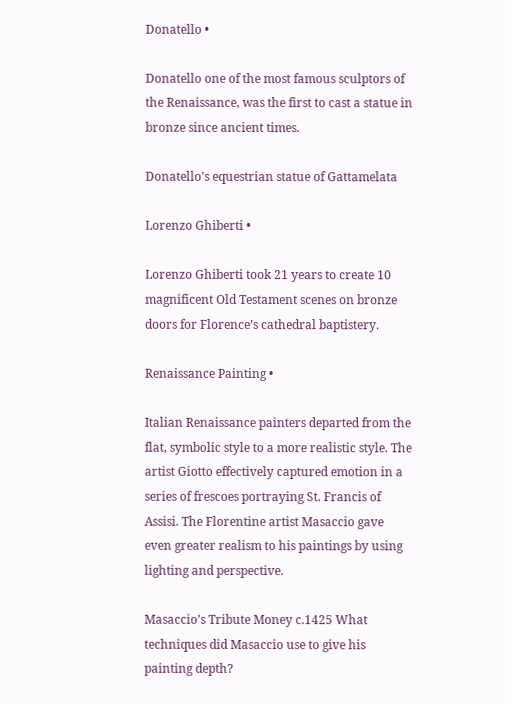Donatello •

Donatello one of the most famous sculptors of the Renaissance, was the first to cast a statue in bronze since ancient times.

Donatello's equestrian statue of Gattamelata

Lorenzo Ghiberti •

Lorenzo Ghiberti took 21 years to create 10 magnificent Old Testament scenes on bronze doors for Florence’s cathedral baptistery.

Renaissance Painting •

Italian Renaissance painters departed from the flat, symbolic style to a more realistic style. The artist Giotto effectively captured emotion in a series of frescoes portraying St. Francis of Assisi. The Florentine artist Masaccio gave even greater realism to his paintings by using lighting and perspective.

Masaccio’s Tribute Money c.1425 What techniques did Masaccio use to give his painting depth?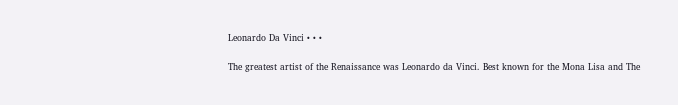Leonardo Da Vinci • • •

The greatest artist of the Renaissance was Leonardo da Vinci. Best known for the Mona Lisa and The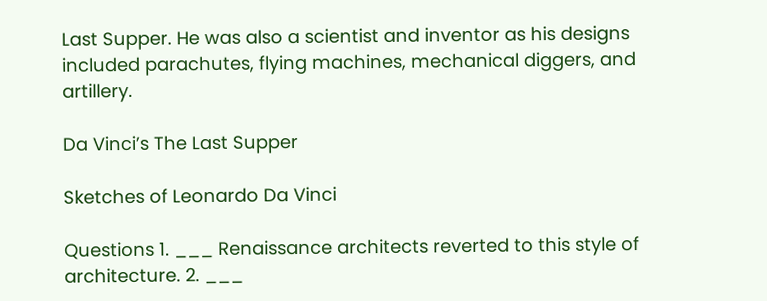Last Supper. He was also a scientist and inventor as his designs included parachutes, flying machines, mechanical diggers, and artillery.

Da Vinci’s The Last Supper

Sketches of Leonardo Da Vinci

Questions 1. ___ Renaissance architects reverted to this style of architecture. 2. ___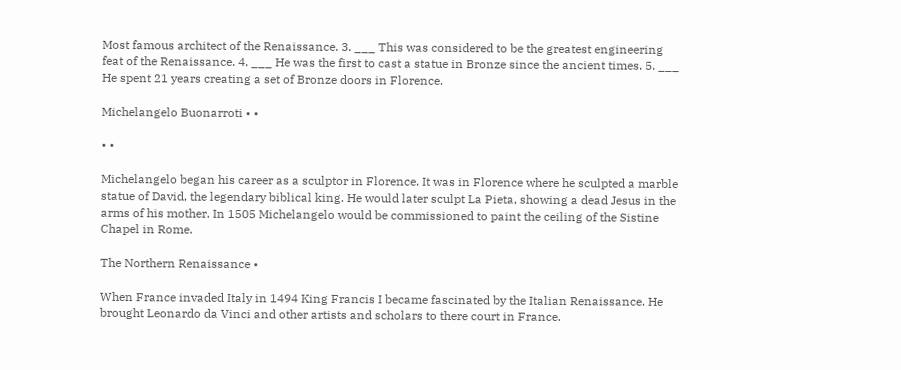Most famous architect of the Renaissance. 3. ___ This was considered to be the greatest engineering feat of the Renaissance. 4. ___ He was the first to cast a statue in Bronze since the ancient times. 5. ___ He spent 21 years creating a set of Bronze doors in Florence.

Michelangelo Buonarroti • •

• •

Michelangelo began his career as a sculptor in Florence. It was in Florence where he sculpted a marble statue of David, the legendary biblical king. He would later sculpt La Pieta, showing a dead Jesus in the arms of his mother. In 1505 Michelangelo would be commissioned to paint the ceiling of the Sistine Chapel in Rome.

The Northern Renaissance •

When France invaded Italy in 1494 King Francis I became fascinated by the Italian Renaissance. He brought Leonardo da Vinci and other artists and scholars to there court in France.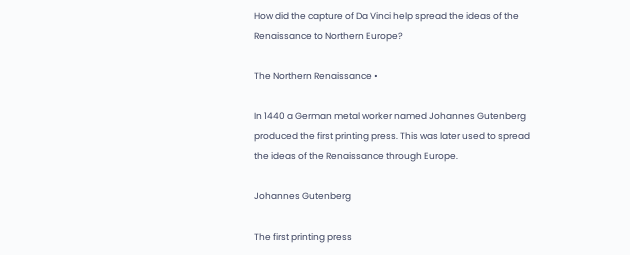How did the capture of Da Vinci help spread the ideas of the Renaissance to Northern Europe?

The Northern Renaissance •

In 1440 a German metal worker named Johannes Gutenberg produced the first printing press. This was later used to spread the ideas of the Renaissance through Europe.

Johannes Gutenberg

The first printing press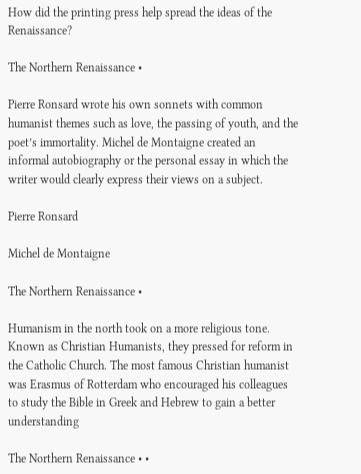How did the printing press help spread the ideas of the Renaissance?

The Northern Renaissance •

Pierre Ronsard wrote his own sonnets with common humanist themes such as love, the passing of youth, and the poet’s immortality. Michel de Montaigne created an informal autobiography or the personal essay in which the writer would clearly express their views on a subject.

Pierre Ronsard

Michel de Montaigne

The Northern Renaissance •

Humanism in the north took on a more religious tone. Known as Christian Humanists, they pressed for reform in the Catholic Church. The most famous Christian humanist was Erasmus of Rotterdam who encouraged his colleagues to study the Bible in Greek and Hebrew to gain a better understanding

The Northern Renaissance • •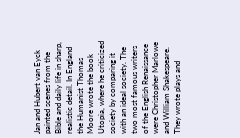Jan and Hubert van Eyck painted scenes from the Bible and daily life in sharp, realistic detail. In England the Humanist Thomas Moore wrote the book Utopia, where he criticized society by comparing it with an ideal society. The two most famous writers of the English Renaissance were Christopher Marlowe and William Shakespeare. They wrote plays and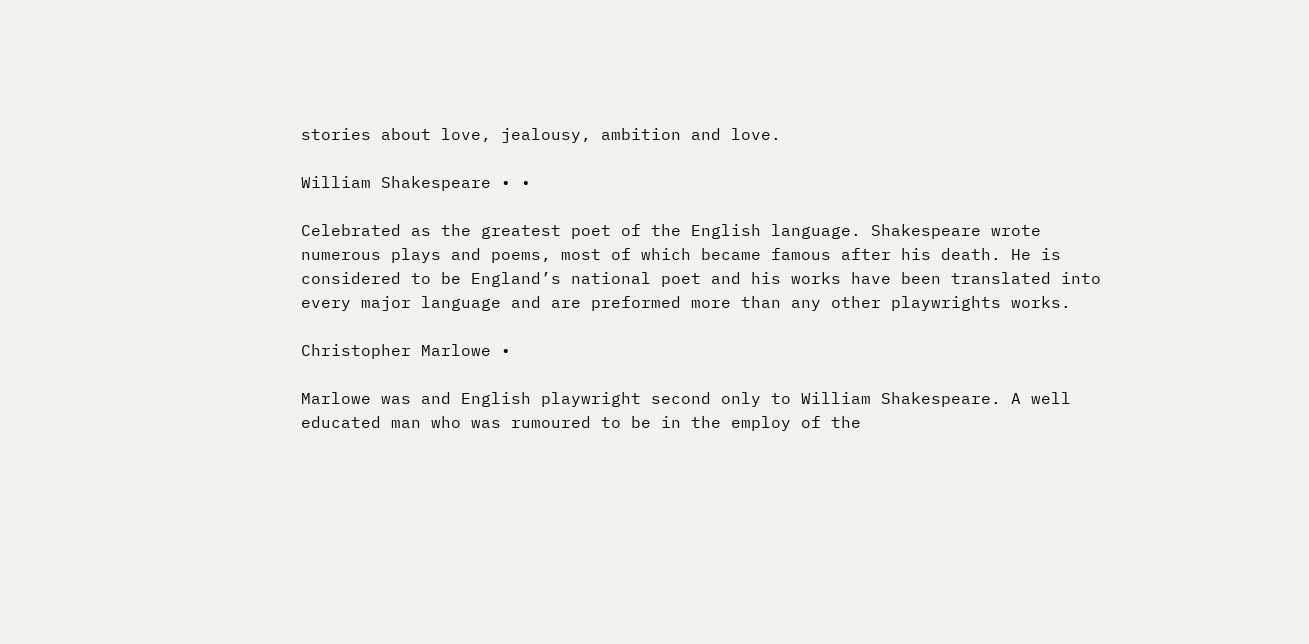stories about love, jealousy, ambition and love.

William Shakespeare • •

Celebrated as the greatest poet of the English language. Shakespeare wrote numerous plays and poems, most of which became famous after his death. He is considered to be England’s national poet and his works have been translated into every major language and are preformed more than any other playwrights works.

Christopher Marlowe •

Marlowe was and English playwright second only to William Shakespeare. A well educated man who was rumoured to be in the employ of the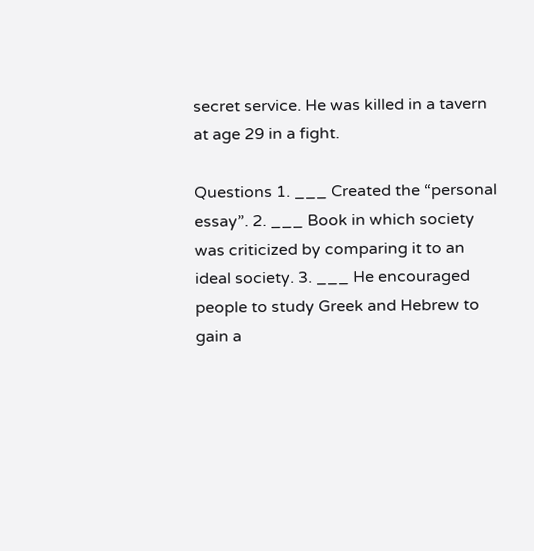secret service. He was killed in a tavern at age 29 in a fight.

Questions 1. ___ Created the “personal essay”. 2. ___ Book in which society was criticized by comparing it to an ideal society. 3. ___ He encouraged people to study Greek and Hebrew to gain a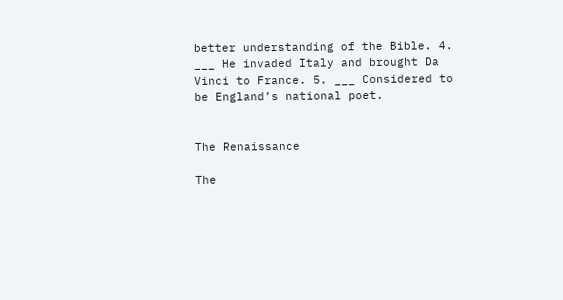better understanding of the Bible. 4. ___ He invaded Italy and brought Da Vinci to France. 5. ___ Considered to be England’s national poet.


The Renaissance

The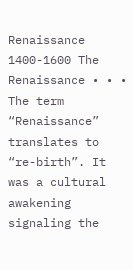Renaissance 1400-1600 The Renaissance • • • The term “Renaissance” translates to “re-birth”. It was a cultural awakening signaling the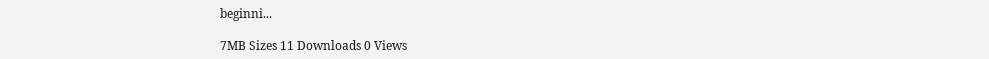beginni...

7MB Sizes 11 Downloads 0 Views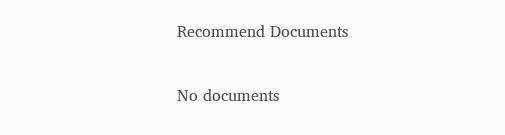Recommend Documents

No documents